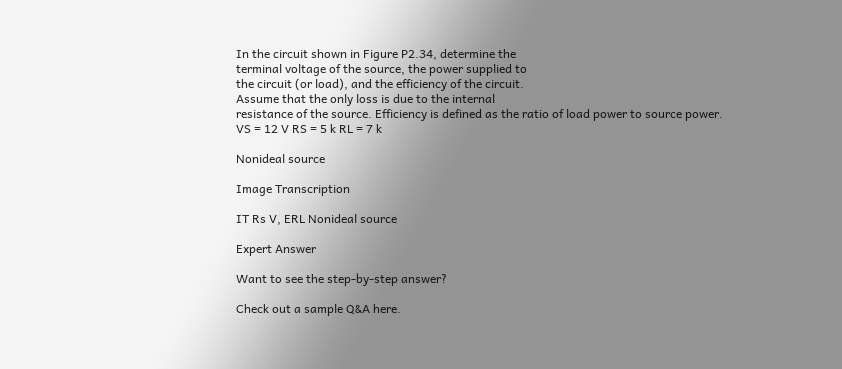In the circuit shown in Figure P2.34, determine the
terminal voltage of the source, the power supplied to
the circuit (or load), and the efficiency of the circuit.
Assume that the only loss is due to the internal
resistance of the source. Efficiency is defined as the ratio of load power to source power.
VS = 12 V RS = 5 k RL = 7 k

Nonideal source

Image Transcription

IT Rs V, ERL Nonideal source

Expert Answer

Want to see the step-by-step answer?

Check out a sample Q&A here.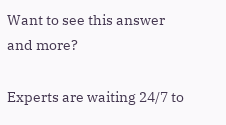Want to see this answer and more?

Experts are waiting 24/7 to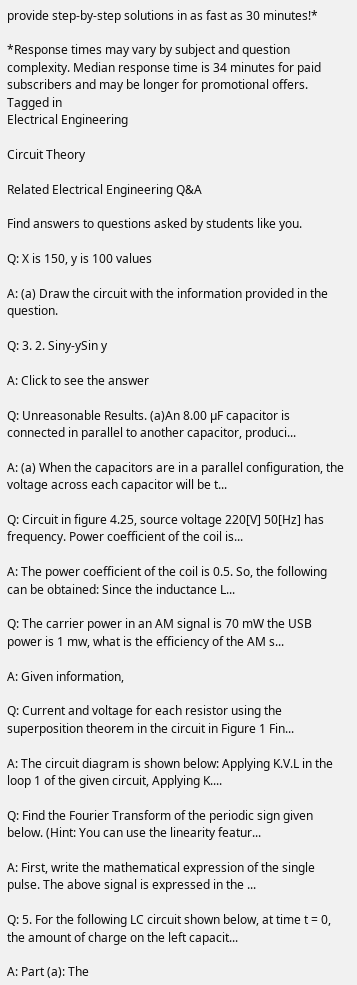provide step-by-step solutions in as fast as 30 minutes!*

*Response times may vary by subject and question complexity. Median response time is 34 minutes for paid subscribers and may be longer for promotional offers.
Tagged in
Electrical Engineering

Circuit Theory

Related Electrical Engineering Q&A

Find answers to questions asked by students like you.

Q: X is 150, y is 100 values

A: (a) Draw the circuit with the information provided in the question.

Q: 3. 2. Siny-ySin y

A: Click to see the answer

Q: Unreasonable Results. (a)An 8.00 µF capacitor is connected in parallel to another capacitor, produci...

A: (a) When the capacitors are in a parallel configuration, the voltage across each capacitor will be t...

Q: Circuit in figure 4.25, source voltage 220[V] 50[Hz] has frequency. Power coefficient of the coil is...

A: The power coefficient of the coil is 0.5. So, the following can be obtained: Since the inductance L...

Q: The carrier power in an AM signal is 70 mW the USB power is 1 mw, what is the efficiency of the AM s...

A: Given information,

Q: Current and voltage for each resistor using the superposition theorem in the circuit in Figure 1 Fin...

A: The circuit diagram is shown below: Applying K.V.L in the loop 1 of the given circuit, Applying K....

Q: Find the Fourier Transform of the periodic sign given below. (Hint: You can use the linearity featur...

A: First, write the mathematical expression of the single pulse. The above signal is expressed in the ...

Q: 5. For the following LC circuit shown below, at time t = 0, the amount of charge on the left capacit...

A: Part (a): The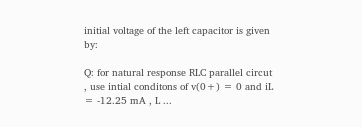initial voltage of the left capacitor is given by:

Q: for natural response RLC parallel circut , use intial conditons of v(0+) = 0 and iL = -12.25 mA , L ...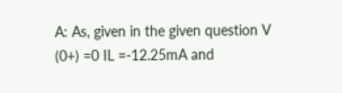A: As, given in the given question V (0+) =0 IL =-12.25mA and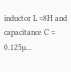inductor L =8H and capacitance C = 0.125µ...